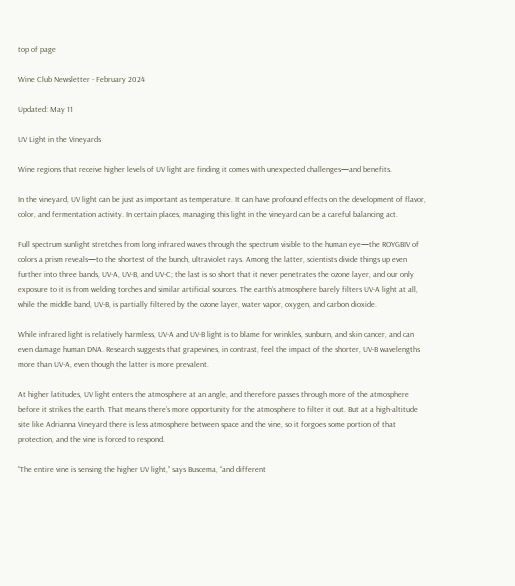top of page

Wine Club Newsletter - February 2024

Updated: May 11

UV Light in the Vineyards

Wine regions that receive higher levels of UV light are finding it comes with unexpected challenges—and benefits.

In the vineyard, UV light can be just as important as temperature. It can have profound effects on the development of flavor, color, and fermentation activity. In certain places, managing this light in the vineyard can be a careful balancing act.

Full spectrum sunlight stretches from long infrared waves through the spectrum visible to the human eye—the ROYGBIV of colors a prism reveals—to the shortest of the bunch, ultraviolet rays. Among the latter, scientists divide things up even further into three bands, UV-A, UV-B, and UV-C; the last is so short that it never penetrates the ozone layer, and our only exposure to it is from welding torches and similar artificial sources. The earth’s atmosphere barely filters UV-A light at all, while the middle band, UV-B, is partially filtered by the ozone layer, water vapor, oxygen, and carbon dioxide.

While infrared light is relatively harmless, UV-A and UV-B light is to blame for wrinkles, sunburn, and skin cancer, and can even damage human DNA. Research suggests that grapevines, in contrast, feel the impact of the shorter, UV-B wavelengths more than UV-A, even though the latter is more prevalent.

At higher latitudes, UV light enters the atmosphere at an angle, and therefore passes through more of the atmosphere before it strikes the earth. That means there’s more opportunity for the atmosphere to filter it out. But at a high-altitude site like Adrianna Vineyard there is less atmosphere between space and the vine, so it forgoes some portion of that protection, and the vine is forced to respond.

“The entire vine is sensing the higher UV light,” says Buscema, “and different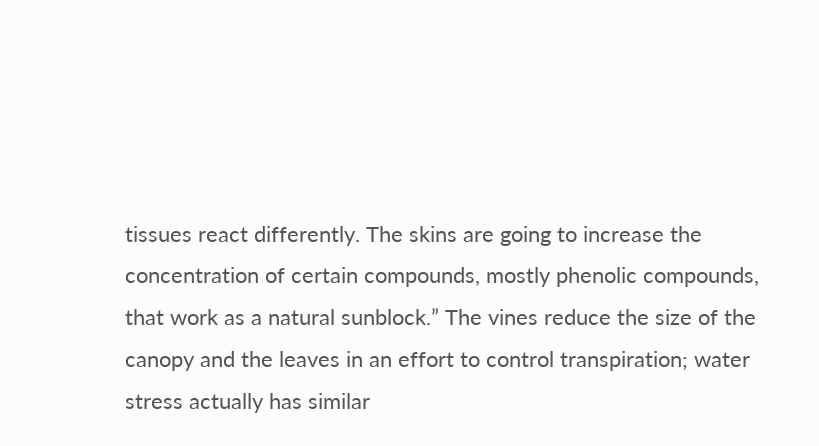tissues react differently. The skins are going to increase the concentration of certain compounds, mostly phenolic compounds, that work as a natural sunblock.” The vines reduce the size of the canopy and the leaves in an effort to control transpiration; water stress actually has similar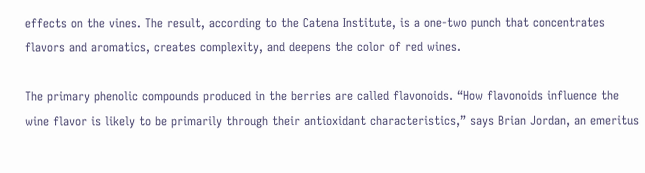effects on the vines. The result, according to the Catena Institute, is a one-two punch that concentrates flavors and aromatics, creates complexity, and deepens the color of red wines.

The primary phenolic compounds produced in the berries are called flavonoids. “How flavonoids influence the wine flavor is likely to be primarily through their antioxidant characteristics,” says Brian Jordan, an emeritus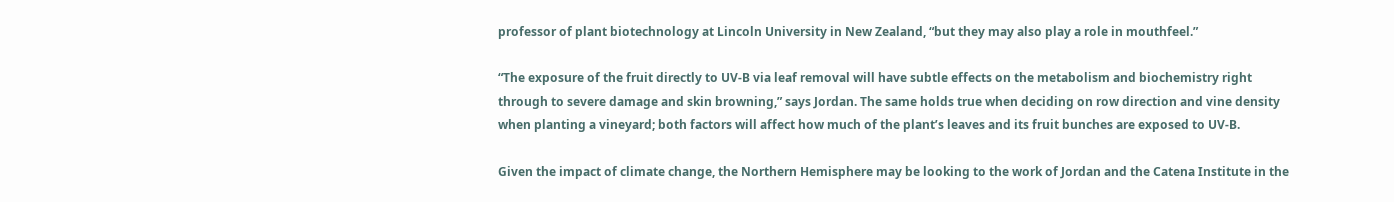professor of plant biotechnology at Lincoln University in New Zealand, “but they may also play a role in mouthfeel.”

“The exposure of the fruit directly to UV-B via leaf removal will have subtle effects on the metabolism and biochemistry right through to severe damage and skin browning,” says Jordan. The same holds true when deciding on row direction and vine density when planting a vineyard; both factors will affect how much of the plant’s leaves and its fruit bunches are exposed to UV-B.

Given the impact of climate change, the Northern Hemisphere may be looking to the work of Jordan and the Catena Institute in the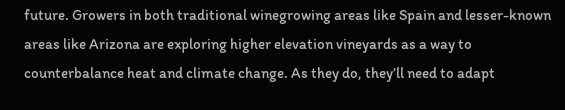future. Growers in both traditional winegrowing areas like Spain and lesser-known areas like Arizona are exploring higher elevation vineyards as a way to counterbalance heat and climate change. As they do, they’ll need to adapt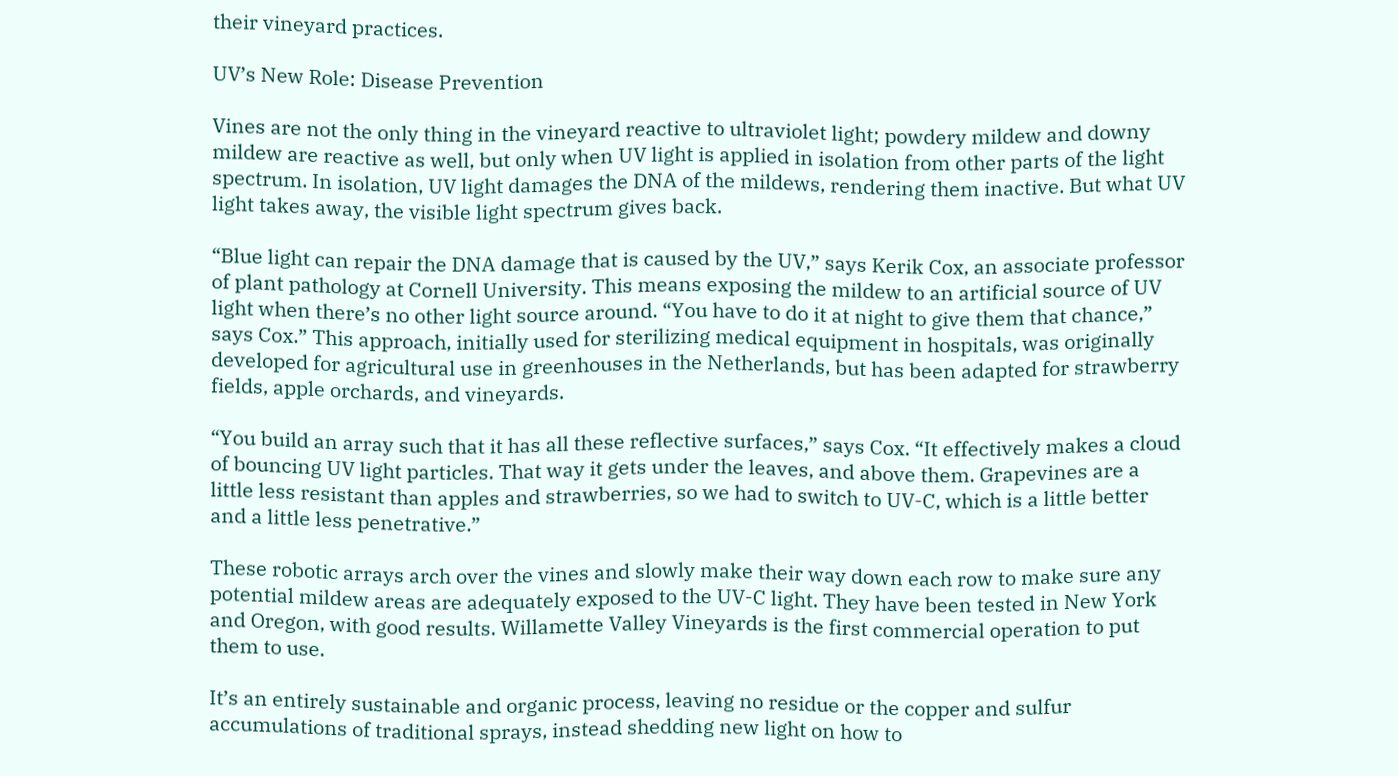their vineyard practices.

UV’s New Role: Disease Prevention

Vines are not the only thing in the vineyard reactive to ultraviolet light; powdery mildew and downy mildew are reactive as well, but only when UV light is applied in isolation from other parts of the light spectrum. In isolation, UV light damages the DNA of the mildews, rendering them inactive. But what UV light takes away, the visible light spectrum gives back.

“Blue light can repair the DNA damage that is caused by the UV,” says Kerik Cox, an associate professor of plant pathology at Cornell University. This means exposing the mildew to an artificial source of UV light when there’s no other light source around. “You have to do it at night to give them that chance,” says Cox.” This approach, initially used for sterilizing medical equipment in hospitals, was originally developed for agricultural use in greenhouses in the Netherlands, but has been adapted for strawberry fields, apple orchards, and vineyards.

“You build an array such that it has all these reflective surfaces,” says Cox. “It effectively makes a cloud of bouncing UV light particles. That way it gets under the leaves, and above them. Grapevines are a little less resistant than apples and strawberries, so we had to switch to UV-C, which is a little better and a little less penetrative.”

These robotic arrays arch over the vines and slowly make their way down each row to make sure any potential mildew areas are adequately exposed to the UV-C light. They have been tested in New York and Oregon, with good results. Willamette Valley Vineyards is the first commercial operation to put them to use.

It’s an entirely sustainable and organic process, leaving no residue or the copper and sulfur accumulations of traditional sprays, instead shedding new light on how to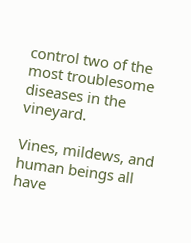control two of the most troublesome diseases in the vineyard.

Vines, mildews, and human beings all have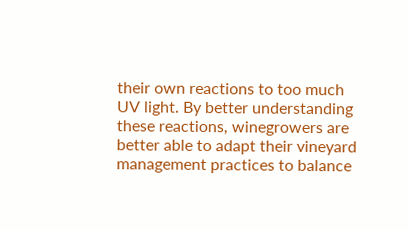their own reactions to too much UV light. By better understanding these reactions, winegrowers are better able to adapt their vineyard management practices to balance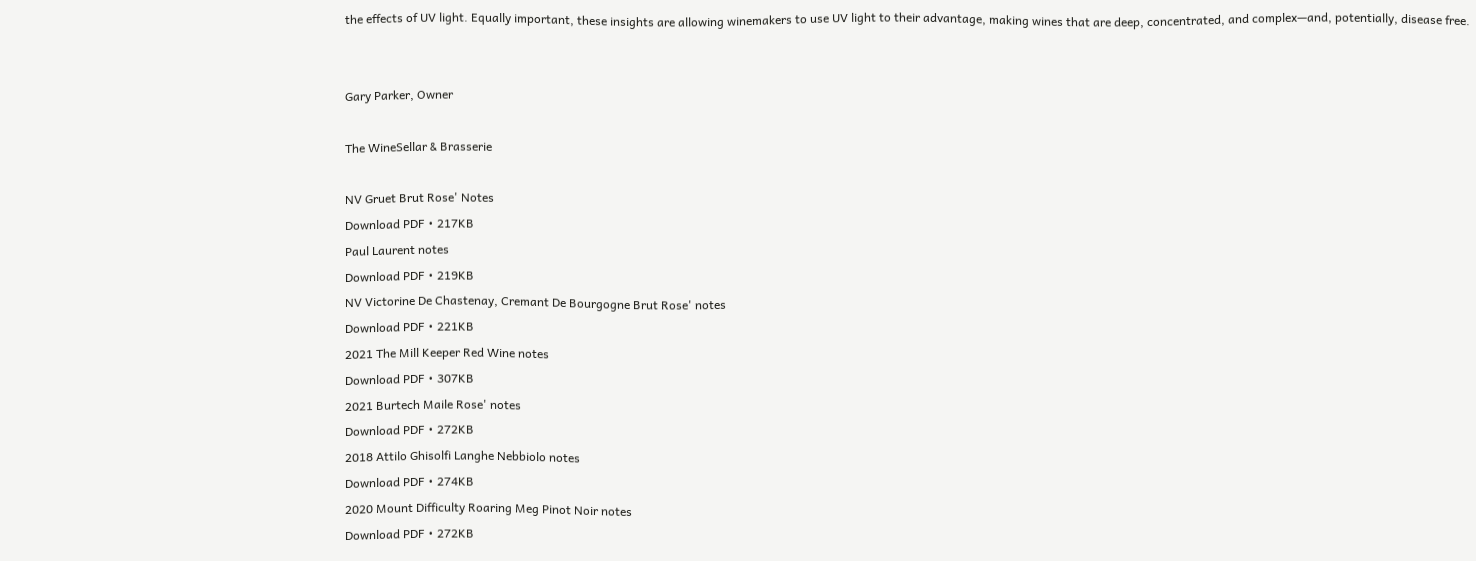the effects of UV light. Equally important, these insights are allowing winemakers to use UV light to their advantage, making wines that are deep, concentrated, and complex—and, potentially, disease free.


Gary Parker, Owner

The WineSellar & Brasserie

NV Gruet Brut Rose' Notes
Download PDF • 217KB
Paul Laurent notes
Download PDF • 219KB
NV Victorine De Chastenay, Cremant De Bourgogne Brut Rose' notes
Download PDF • 221KB
2021 The Mill Keeper Red Wine notes
Download PDF • 307KB
2021 Burtech Maile Rose' notes
Download PDF • 272KB
2018 Attilo Ghisolfi Langhe Nebbiolo notes
Download PDF • 274KB
2020 Mount Difficulty Roaring Meg Pinot Noir notes
Download PDF • 272KB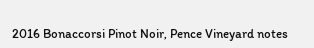2016 Bonaccorsi Pinot Noir, Pence Vineyard notes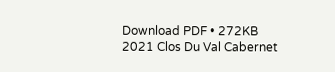Download PDF • 272KB
2021 Clos Du Val Cabernet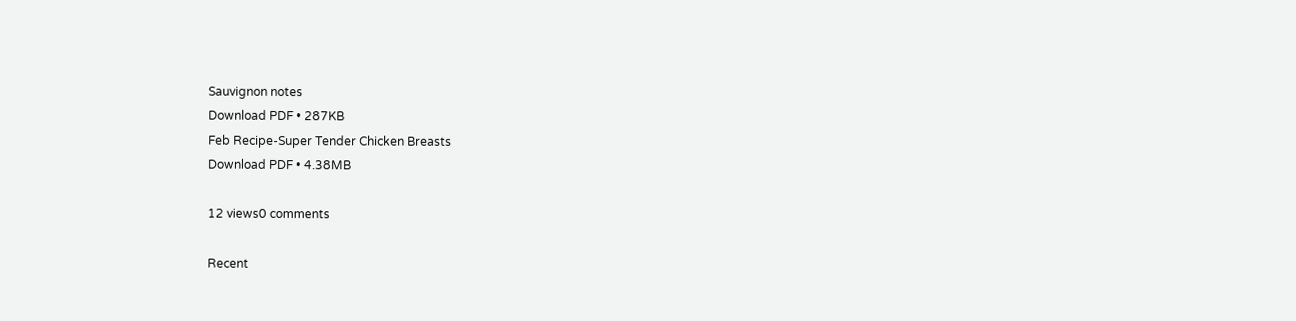Sauvignon notes
Download PDF • 287KB
Feb Recipe-Super Tender Chicken Breasts
Download PDF • 4.38MB

12 views0 comments

Recent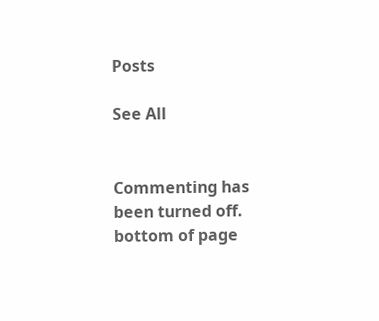Posts

See All


Commenting has been turned off.
bottom of page